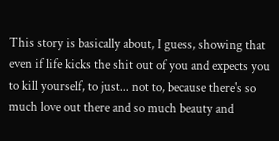This story is basically about, I guess, showing that even if life kicks the shit out of you and expects you to kill yourself, to just... not to, because there's so much love out there and so much beauty and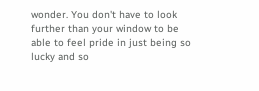wonder. You don't have to look further than your window to be able to feel pride in just being so lucky and so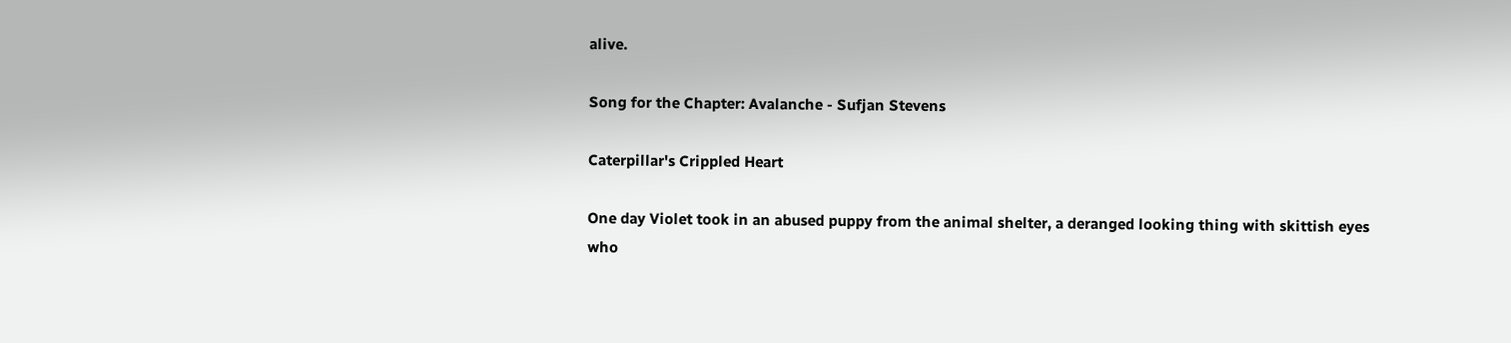alive.

Song for the Chapter: Avalanche - Sufjan Stevens

Caterpillar's Crippled Heart

One day Violet took in an abused puppy from the animal shelter, a deranged looking thing with skittish eyes who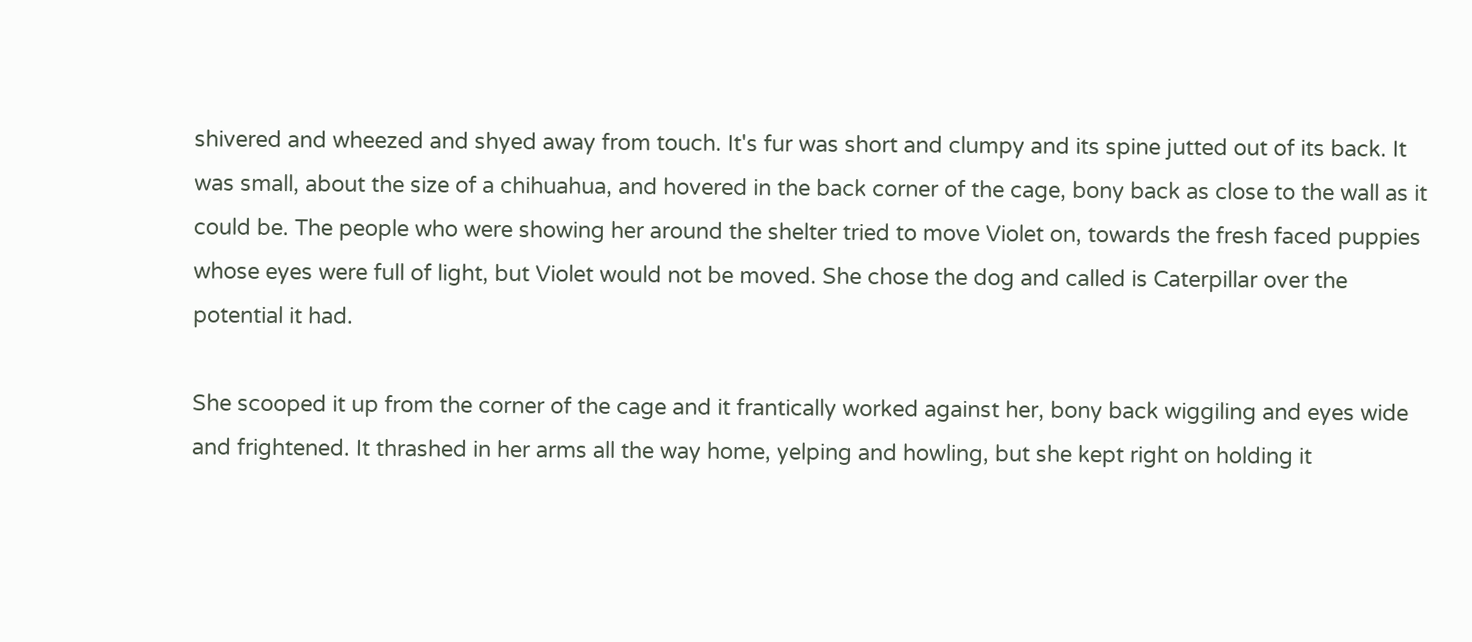shivered and wheezed and shyed away from touch. It's fur was short and clumpy and its spine jutted out of its back. It was small, about the size of a chihuahua, and hovered in the back corner of the cage, bony back as close to the wall as it could be. The people who were showing her around the shelter tried to move Violet on, towards the fresh faced puppies whose eyes were full of light, but Violet would not be moved. She chose the dog and called is Caterpillar over the potential it had.

She scooped it up from the corner of the cage and it frantically worked against her, bony back wiggiling and eyes wide and frightened. It thrashed in her arms all the way home, yelping and howling, but she kept right on holding it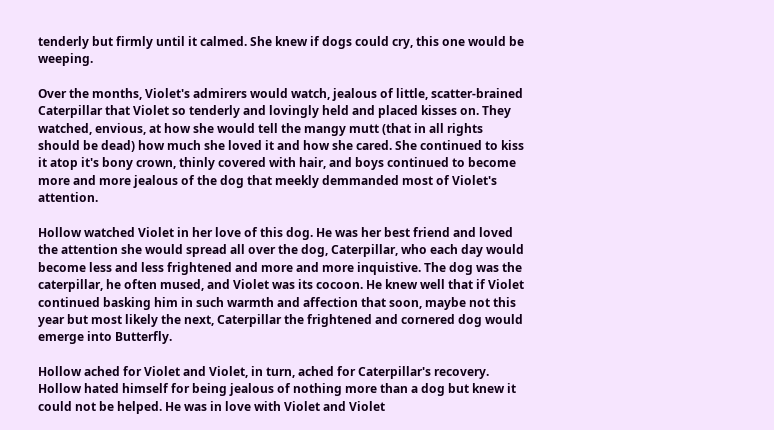tenderly but firmly until it calmed. She knew if dogs could cry, this one would be weeping.

Over the months, Violet's admirers would watch, jealous of little, scatter-brained Caterpillar that Violet so tenderly and lovingly held and placed kisses on. They watched, envious, at how she would tell the mangy mutt (that in all rights should be dead) how much she loved it and how she cared. She continued to kiss it atop it's bony crown, thinly covered with hair, and boys continued to become more and more jealous of the dog that meekly demmanded most of Violet's attention.

Hollow watched Violet in her love of this dog. He was her best friend and loved the attention she would spread all over the dog, Caterpillar, who each day would become less and less frightened and more and more inquistive. The dog was the caterpillar, he often mused, and Violet was its cocoon. He knew well that if Violet continued basking him in such warmth and affection that soon, maybe not this year but most likely the next, Caterpillar the frightened and cornered dog would emerge into Butterfly.

Hollow ached for Violet and Violet, in turn, ached for Caterpillar's recovery. Hollow hated himself for being jealous of nothing more than a dog but knew it could not be helped. He was in love with Violet and Violet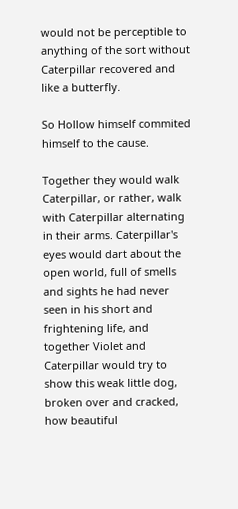would not be perceptible to anything of the sort without Caterpillar recovered and like a butterfly.

So Hollow himself commited himself to the cause.

Together they would walk Caterpillar, or rather, walk with Caterpillar alternating in their arms. Caterpillar's eyes would dart about the open world, full of smells and sights he had never seen in his short and frightening life, and together Violet and Caterpillar would try to show this weak little dog, broken over and cracked, how beautiful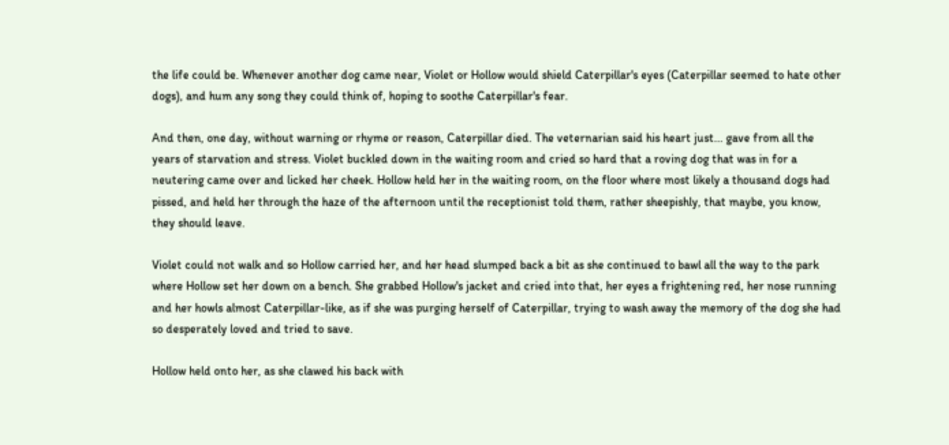the life could be. Whenever another dog came near, Violet or Hollow would shield Caterpillar's eyes (Caterpillar seemed to hate other dogs), and hum any song they could think of, hoping to soothe Caterpillar's fear.

And then, one day, without warning or rhyme or reason, Caterpillar died. The veternarian said his heart just... gave from all the years of starvation and stress. Violet buckled down in the waiting room and cried so hard that a roving dog that was in for a neutering came over and licked her cheek. Hollow held her in the waiting room, on the floor where most likely a thousand dogs had pissed, and held her through the haze of the afternoon until the receptionist told them, rather sheepishly, that maybe, you know, they should leave.

Violet could not walk and so Hollow carried her, and her head slumped back a bit as she continued to bawl all the way to the park where Hollow set her down on a bench. She grabbed Hollow's jacket and cried into that, her eyes a frightening red, her nose running and her howls almost Caterpillar-like, as if she was purging herself of Caterpillar, trying to wash away the memory of the dog she had so desperately loved and tried to save.

Hollow held onto her, as she clawed his back with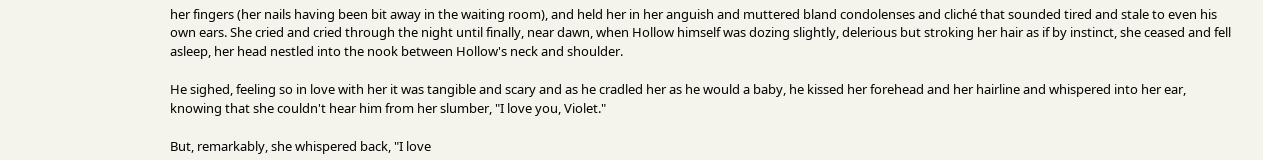her fingers (her nails having been bit away in the waiting room), and held her in her anguish and muttered bland condolenses and cliché that sounded tired and stale to even his own ears. She cried and cried through the night until finally, near dawn, when Hollow himself was dozing slightly, delerious but stroking her hair as if by instinct, she ceased and fell asleep, her head nestled into the nook between Hollow's neck and shoulder.

He sighed, feeling so in love with her it was tangible and scary and as he cradled her as he would a baby, he kissed her forehead and her hairline and whispered into her ear, knowing that she couldn't hear him from her slumber, "I love you, Violet."

But, remarkably, she whispered back, "I love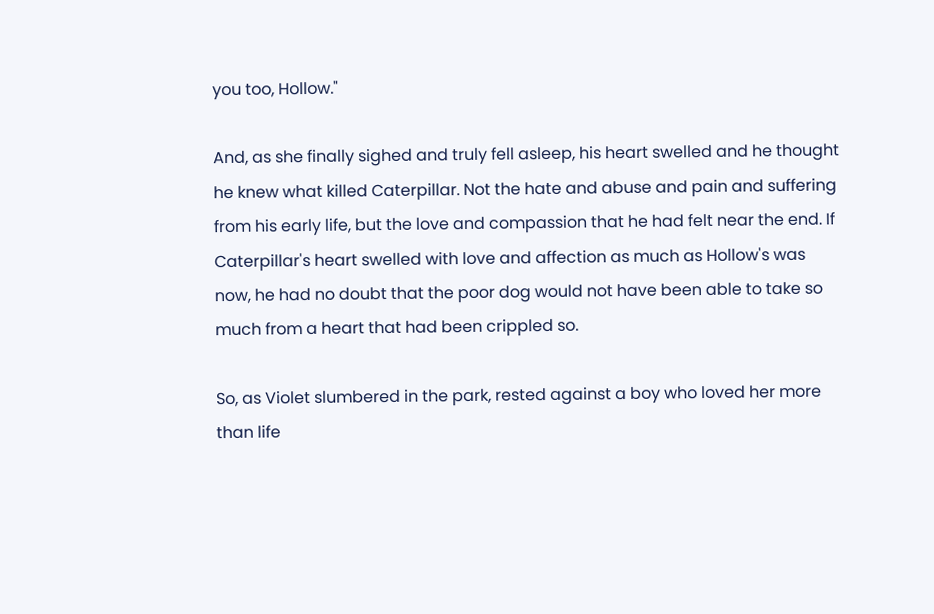you too, Hollow."

And, as she finally sighed and truly fell asleep, his heart swelled and he thought he knew what killed Caterpillar. Not the hate and abuse and pain and suffering from his early life, but the love and compassion that he had felt near the end. If Caterpillar's heart swelled with love and affection as much as Hollow's was now, he had no doubt that the poor dog would not have been able to take so much from a heart that had been crippled so.

So, as Violet slumbered in the park, rested against a boy who loved her more than life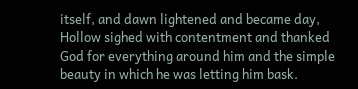itself, and dawn lightened and became day, Hollow sighed with contentment and thanked God for everything around him and the simple beauty in which he was letting him bask.